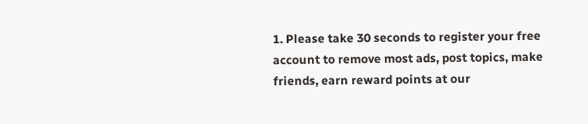1. Please take 30 seconds to register your free account to remove most ads, post topics, make friends, earn reward points at our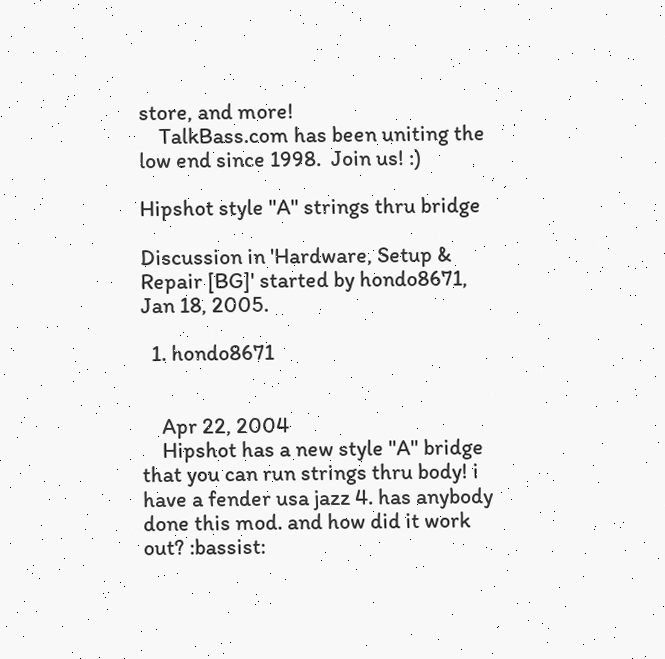store, and more!
    TalkBass.com has been uniting the low end since 1998.  Join us! :)

Hipshot style "A" strings thru bridge

Discussion in 'Hardware, Setup & Repair [BG]' started by hondo8671, Jan 18, 2005.

  1. hondo8671


    Apr 22, 2004
    Hipshot has a new style "A" bridge that you can run strings thru body! i have a fender usa jazz 4. has anybody done this mod. and how did it work out? :bassist: